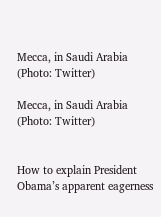Mecca, in Saudi Arabia (Photo: Twitter)

Mecca, in Saudi Arabia (Photo: Twitter)


How to explain President Obama’s apparent eagerness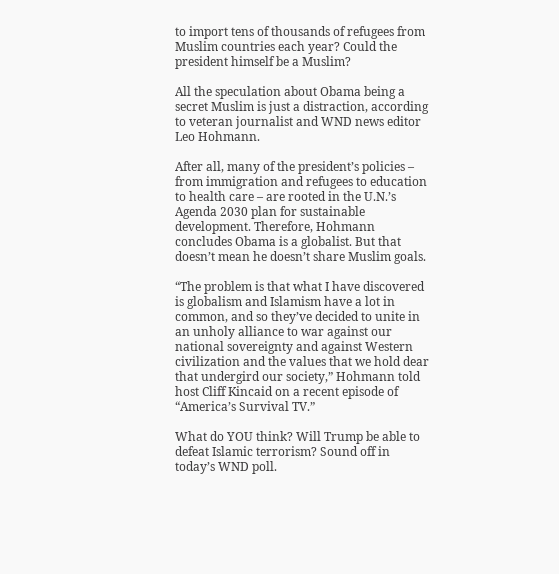to import tens of thousands of refugees from Muslim countries each year? Could the president himself be a Muslim?

All the speculation about Obama being a secret Muslim is just a distraction, according to veteran journalist and WND news editor Leo Hohmann.

After all, many of the president’s policies – from immigration and refugees to education to health care – are rooted in the U.N.’s Agenda 2030 plan for sustainable development. Therefore, Hohmann concludes Obama is a globalist. But that doesn’t mean he doesn’t share Muslim goals.

“The problem is that what I have discovered is globalism and Islamism have a lot in common, and so they’ve decided to unite in an unholy alliance to war against our national sovereignty and against Western civilization and the values that we hold dear that undergird our society,” Hohmann told host Cliff Kincaid on a recent episode of “America’s Survival TV.”

What do YOU think? Will Trump be able to defeat Islamic terrorism? Sound off in today’s WND poll.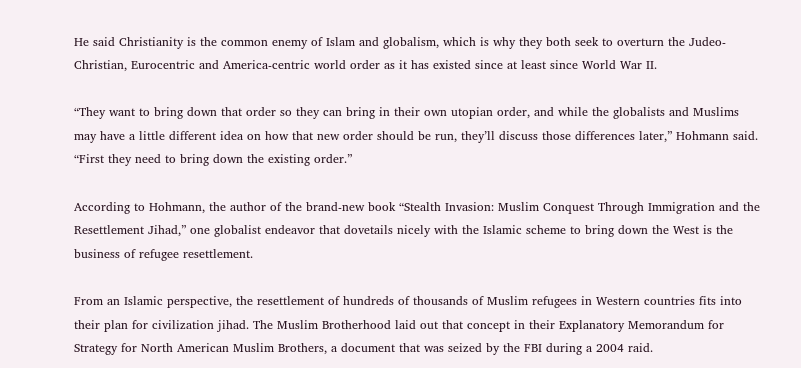He said Christianity is the common enemy of Islam and globalism, which is why they both seek to overturn the Judeo-Christian, Eurocentric and America-centric world order as it has existed since at least since World War II.

“They want to bring down that order so they can bring in their own utopian order, and while the globalists and Muslims may have a little different idea on how that new order should be run, they’ll discuss those differences later,” Hohmann said. “First they need to bring down the existing order.”

According to Hohmann, the author of the brand-new book “Stealth Invasion: Muslim Conquest Through Immigration and the Resettlement Jihad,” one globalist endeavor that dovetails nicely with the Islamic scheme to bring down the West is the business of refugee resettlement.

From an Islamic perspective, the resettlement of hundreds of thousands of Muslim refugees in Western countries fits into their plan for civilization jihad. The Muslim Brotherhood laid out that concept in their Explanatory Memorandum for Strategy for North American Muslim Brothers, a document that was seized by the FBI during a 2004 raid.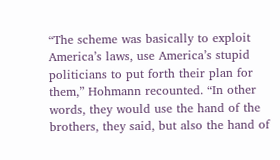“The scheme was basically to exploit America’s laws, use America’s stupid politicians to put forth their plan for them,” Hohmann recounted. “In other words, they would use the hand of the brothers, they said, but also the hand of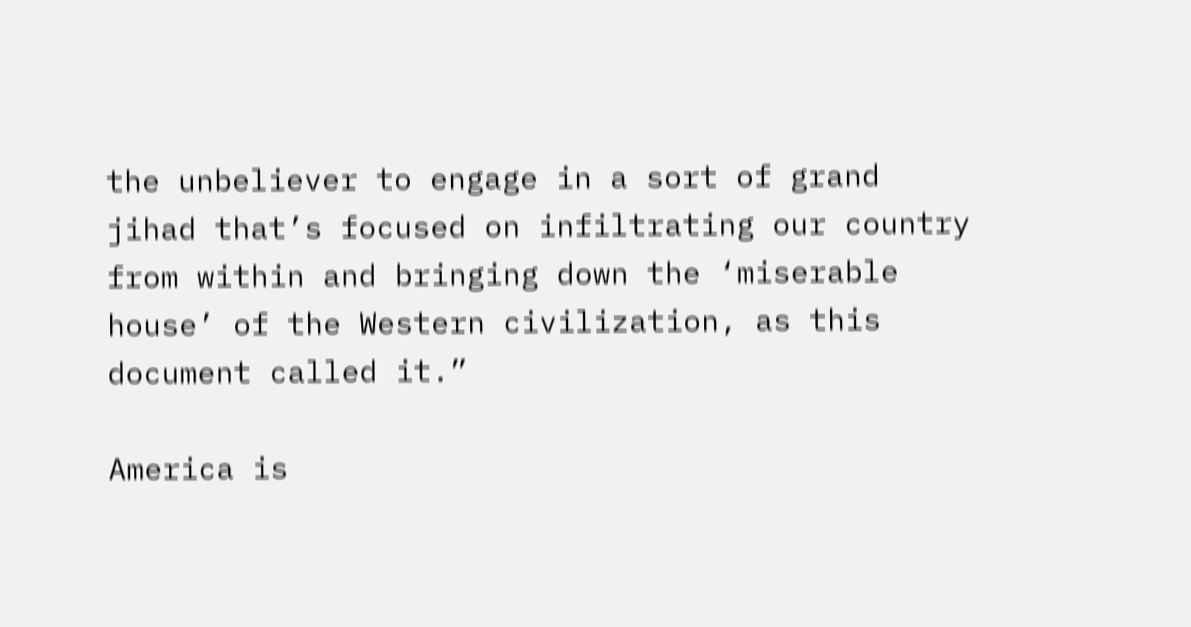the unbeliever to engage in a sort of grand jihad that’s focused on infiltrating our country from within and bringing down the ‘miserable house’ of the Western civilization, as this document called it.”

America is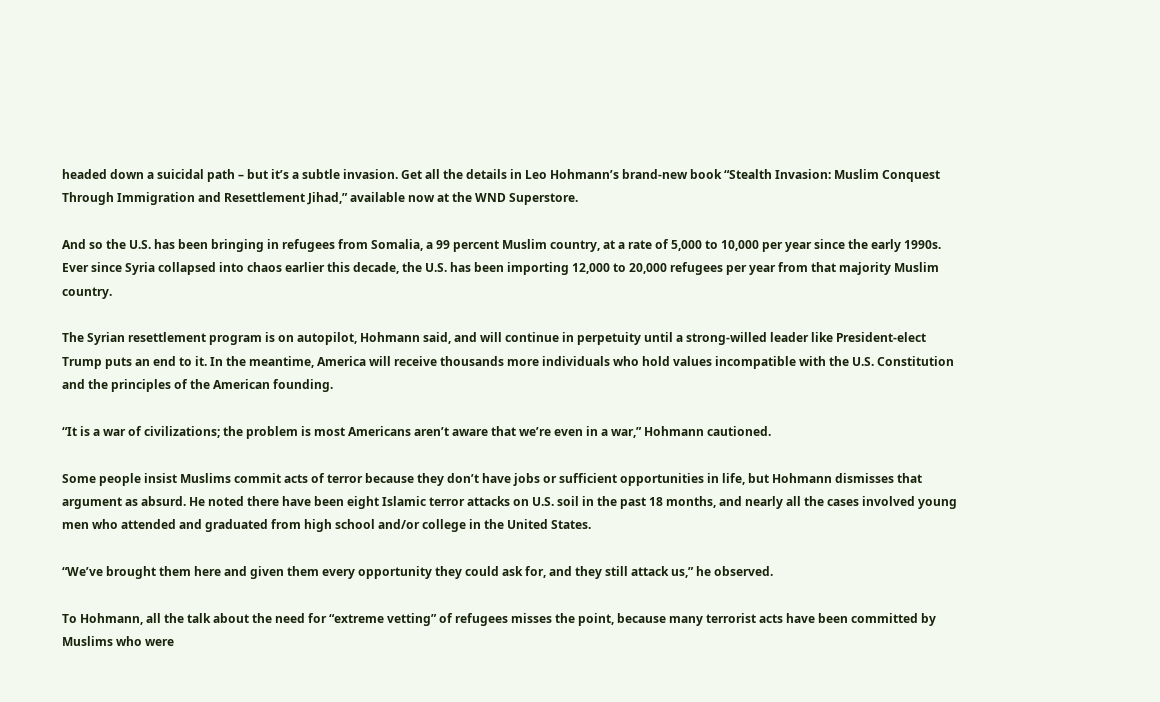headed down a suicidal path – but it’s a subtle invasion. Get all the details in Leo Hohmann’s brand-new book “Stealth Invasion: Muslim Conquest Through Immigration and Resettlement Jihad,” available now at the WND Superstore.

And so the U.S. has been bringing in refugees from Somalia, a 99 percent Muslim country, at a rate of 5,000 to 10,000 per year since the early 1990s. Ever since Syria collapsed into chaos earlier this decade, the U.S. has been importing 12,000 to 20,000 refugees per year from that majority Muslim country.

The Syrian resettlement program is on autopilot, Hohmann said, and will continue in perpetuity until a strong-willed leader like President-elect Trump puts an end to it. In the meantime, America will receive thousands more individuals who hold values incompatible with the U.S. Constitution and the principles of the American founding.

“It is a war of civilizations; the problem is most Americans aren’t aware that we’re even in a war,” Hohmann cautioned.

Some people insist Muslims commit acts of terror because they don’t have jobs or sufficient opportunities in life, but Hohmann dismisses that argument as absurd. He noted there have been eight Islamic terror attacks on U.S. soil in the past 18 months, and nearly all the cases involved young men who attended and graduated from high school and/or college in the United States.

“We’ve brought them here and given them every opportunity they could ask for, and they still attack us,” he observed.

To Hohmann, all the talk about the need for “extreme vetting” of refugees misses the point, because many terrorist acts have been committed by Muslims who were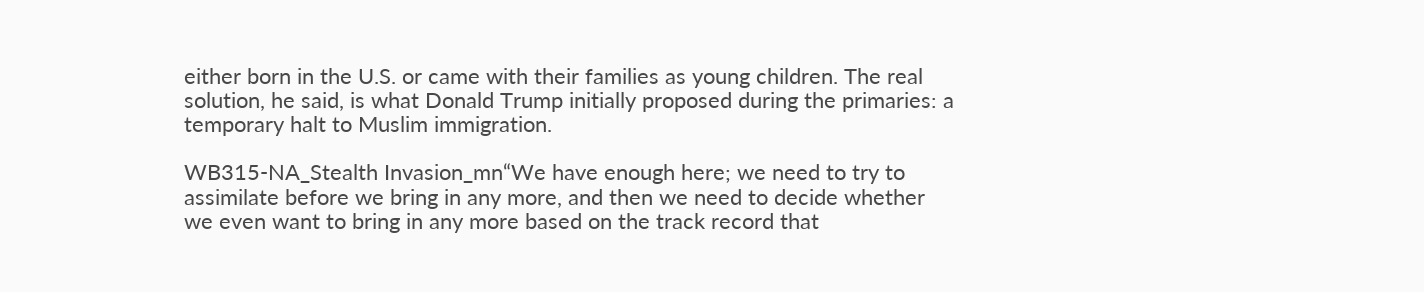either born in the U.S. or came with their families as young children. The real solution, he said, is what Donald Trump initially proposed during the primaries: a temporary halt to Muslim immigration.

WB315-NA_Stealth Invasion_mn“We have enough here; we need to try to assimilate before we bring in any more, and then we need to decide whether we even want to bring in any more based on the track record that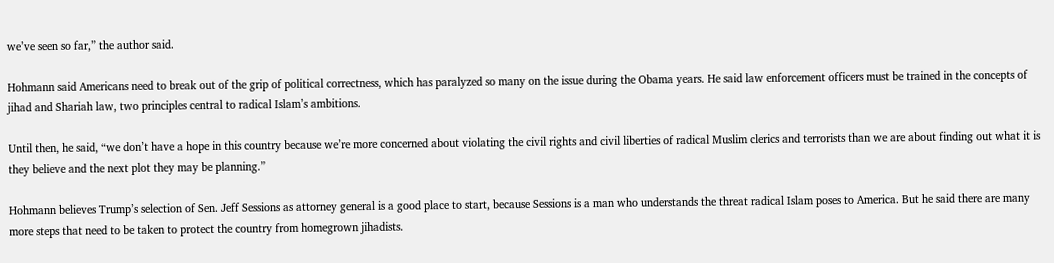we’ve seen so far,” the author said.

Hohmann said Americans need to break out of the grip of political correctness, which has paralyzed so many on the issue during the Obama years. He said law enforcement officers must be trained in the concepts of jihad and Shariah law, two principles central to radical Islam’s ambitions.

Until then, he said, “we don’t have a hope in this country because we’re more concerned about violating the civil rights and civil liberties of radical Muslim clerics and terrorists than we are about finding out what it is they believe and the next plot they may be planning.”

Hohmann believes Trump’s selection of Sen. Jeff Sessions as attorney general is a good place to start, because Sessions is a man who understands the threat radical Islam poses to America. But he said there are many more steps that need to be taken to protect the country from homegrown jihadists.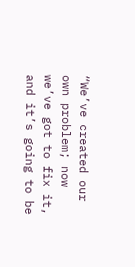“We’ve created our own problem; now we’ve got to fix it, and it’s going to be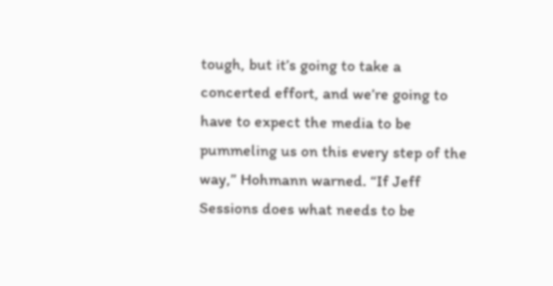tough, but it’s going to take a concerted effort, and we’re going to have to expect the media to be pummeling us on this every step of the way,” Hohmann warned. “If Jeff Sessions does what needs to be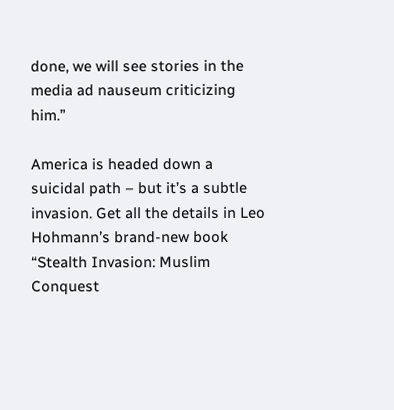done, we will see stories in the media ad nauseum criticizing him.”

America is headed down a suicidal path – but it’s a subtle invasion. Get all the details in Leo Hohmann’s brand-new book “Stealth Invasion: Muslim Conquest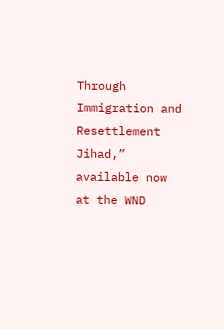Through Immigration and Resettlement Jihad,” available now at the WND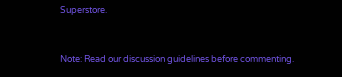Superstore.


Note: Read our discussion guidelines before commenting.